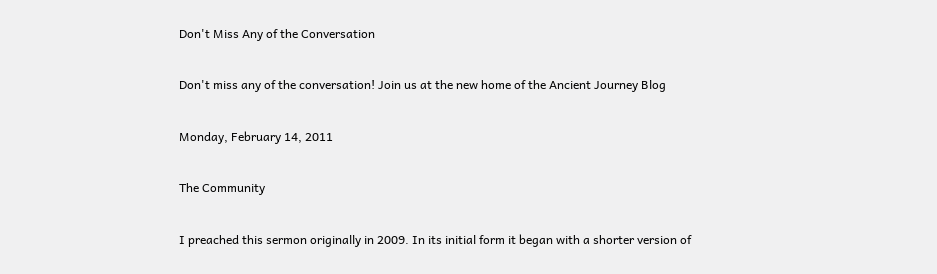Don't Miss Any of the Conversation

Don't miss any of the conversation! Join us at the new home of the Ancient Journey Blog

Monday, February 14, 2011

The Community

I preached this sermon originally in 2009. In its initial form it began with a shorter version of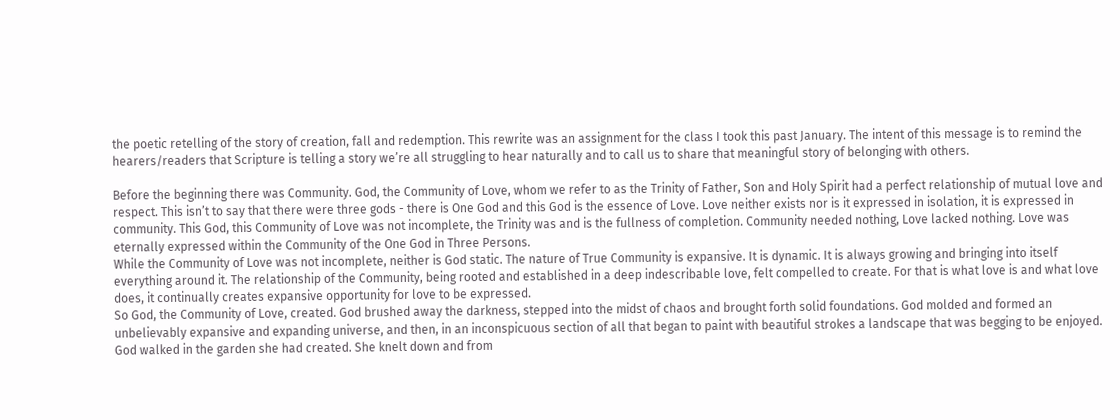the poetic retelling of the story of creation, fall and redemption. This rewrite was an assignment for the class I took this past January. The intent of this message is to remind the hearers/readers that Scripture is telling a story we’re all struggling to hear naturally and to call us to share that meaningful story of belonging with others.

Before the beginning there was Community. God, the Community of Love, whom we refer to as the Trinity of Father, Son and Holy Spirit had a perfect relationship of mutual love and respect. This isn’t to say that there were three gods - there is One God and this God is the essence of Love. Love neither exists nor is it expressed in isolation, it is expressed in community. This God, this Community of Love was not incomplete, the Trinity was and is the fullness of completion. Community needed nothing, Love lacked nothing. Love was eternally expressed within the Community of the One God in Three Persons.
While the Community of Love was not incomplete, neither is God static. The nature of True Community is expansive. It is dynamic. It is always growing and bringing into itself everything around it. The relationship of the Community, being rooted and established in a deep indescribable love, felt compelled to create. For that is what love is and what love does, it continually creates expansive opportunity for love to be expressed.
So God, the Community of Love, created. God brushed away the darkness, stepped into the midst of chaos and brought forth solid foundations. God molded and formed an unbelievably expansive and expanding universe, and then, in an inconspicuous section of all that began to paint with beautiful strokes a landscape that was begging to be enjoyed.
God walked in the garden she had created. She knelt down and from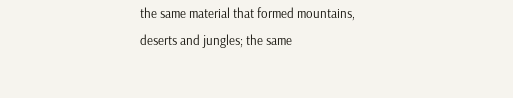the same material that formed mountains, deserts and jungles; the same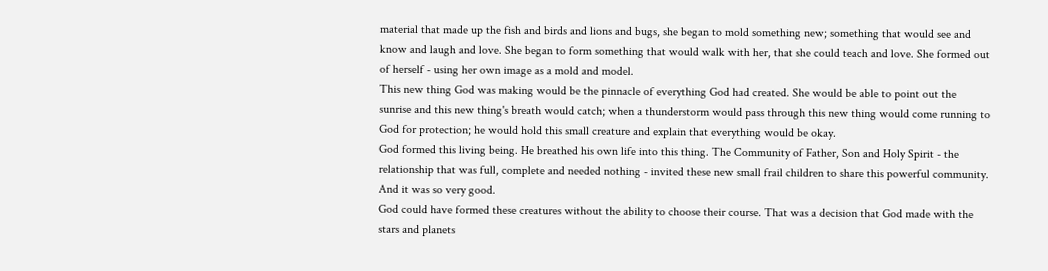material that made up the fish and birds and lions and bugs, she began to mold something new; something that would see and know and laugh and love. She began to form something that would walk with her, that she could teach and love. She formed out of herself - using her own image as a mold and model.
This new thing God was making would be the pinnacle of everything God had created. She would be able to point out the sunrise and this new thing's breath would catch; when a thunderstorm would pass through this new thing would come running to God for protection; he would hold this small creature and explain that everything would be okay.
God formed this living being. He breathed his own life into this thing. The Community of Father, Son and Holy Spirit - the relationship that was full, complete and needed nothing - invited these new small frail children to share this powerful community. And it was so very good.
God could have formed these creatures without the ability to choose their course. That was a decision that God made with the stars and planets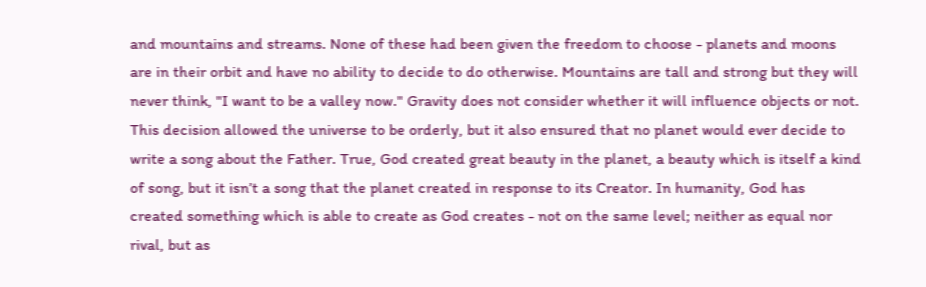and mountains and streams. None of these had been given the freedom to choose - planets and moons are in their orbit and have no ability to decide to do otherwise. Mountains are tall and strong but they will never think, "I want to be a valley now." Gravity does not consider whether it will influence objects or not.
This decision allowed the universe to be orderly, but it also ensured that no planet would ever decide to write a song about the Father. True, God created great beauty in the planet, a beauty which is itself a kind of song, but it isn’t a song that the planet created in response to its Creator. In humanity, God has created something which is able to create as God creates - not on the same level; neither as equal nor rival, but as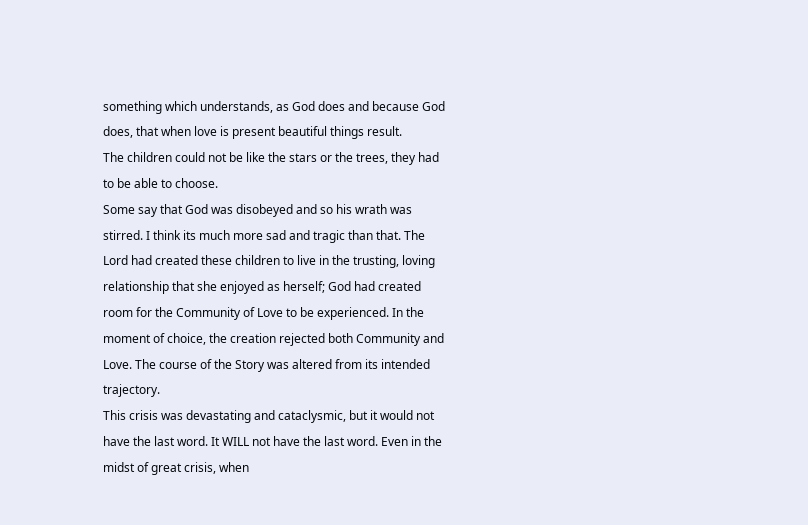something which understands, as God does and because God does, that when love is present beautiful things result.
The children could not be like the stars or the trees, they had to be able to choose.
Some say that God was disobeyed and so his wrath was stirred. I think its much more sad and tragic than that. The Lord had created these children to live in the trusting, loving relationship that she enjoyed as herself; God had created room for the Community of Love to be experienced. In the moment of choice, the creation rejected both Community and Love. The course of the Story was altered from its intended trajectory.
This crisis was devastating and cataclysmic, but it would not have the last word. It WILL not have the last word. Even in the midst of great crisis, when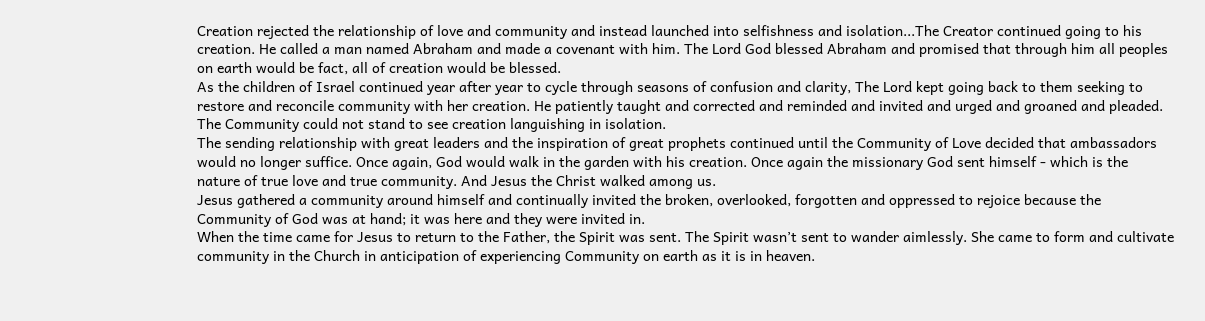Creation rejected the relationship of love and community and instead launched into selfishness and isolation...The Creator continued going to his creation. He called a man named Abraham and made a covenant with him. The Lord God blessed Abraham and promised that through him all peoples on earth would be fact, all of creation would be blessed.
As the children of Israel continued year after year to cycle through seasons of confusion and clarity, The Lord kept going back to them seeking to restore and reconcile community with her creation. He patiently taught and corrected and reminded and invited and urged and groaned and pleaded. The Community could not stand to see creation languishing in isolation.
The sending relationship with great leaders and the inspiration of great prophets continued until the Community of Love decided that ambassadors would no longer suffice. Once again, God would walk in the garden with his creation. Once again the missionary God sent himself - which is the nature of true love and true community. And Jesus the Christ walked among us.
Jesus gathered a community around himself and continually invited the broken, overlooked, forgotten and oppressed to rejoice because the Community of God was at hand; it was here and they were invited in.
When the time came for Jesus to return to the Father, the Spirit was sent. The Spirit wasn’t sent to wander aimlessly. She came to form and cultivate community in the Church in anticipation of experiencing Community on earth as it is in heaven.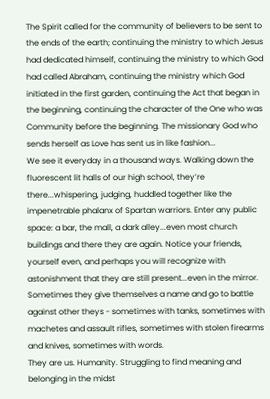The Spirit called for the community of believers to be sent to the ends of the earth; continuing the ministry to which Jesus had dedicated himself, continuing the ministry to which God had called Abraham, continuing the ministry which God initiated in the first garden, continuing the Act that began in the beginning, continuing the character of the One who was Community before the beginning. The missionary God who sends herself as Love has sent us in like fashion...
We see it everyday in a thousand ways. Walking down the fluorescent lit halls of our high school, they’re there...whispering, judging, huddled together like the impenetrable phalanx of Spartan warriors. Enter any public space: a bar, the mall, a dark alley...even most church buildings and there they are again. Notice your friends, yourself even, and perhaps you will recognize with astonishment that they are still present...even in the mirror.
Sometimes they give themselves a name and go to battle against other theys - sometimes with tanks, sometimes with machetes and assault rifles, sometimes with stolen firearms and knives, sometimes with words.
They are us. Humanity. Struggling to find meaning and belonging in the midst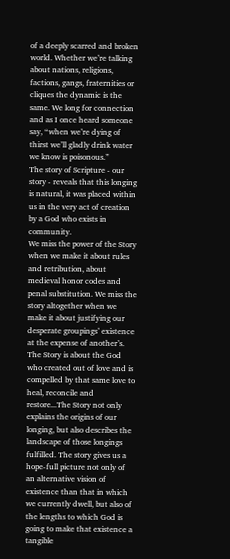of a deeply scarred and broken world. Whether we’re talking about nations, religions, factions, gangs, fraternities or cliques the dynamic is the same. We long for connection and as I once heard someone say, “when we’re dying of thirst we’ll gladly drink water we know is poisonous.”
The story of Scripture - our story - reveals that this longing is natural, it was placed within us in the very act of creation by a God who exists in community.
We miss the power of the Story when we make it about rules and retribution, about medieval honor codes and penal substitution. We miss the story altogether when we make it about justifying our desperate groupings’ existence at the expense of another’s.
The Story is about the God who created out of love and is compelled by that same love to heal, reconcile and restore...The Story not only explains the origins of our longing, but also describes the landscape of those longings fulfilled. The story gives us a hope-full picture not only of an alternative vision of existence than that in which we currently dwell, but also of the lengths to which God is going to make that existence a tangible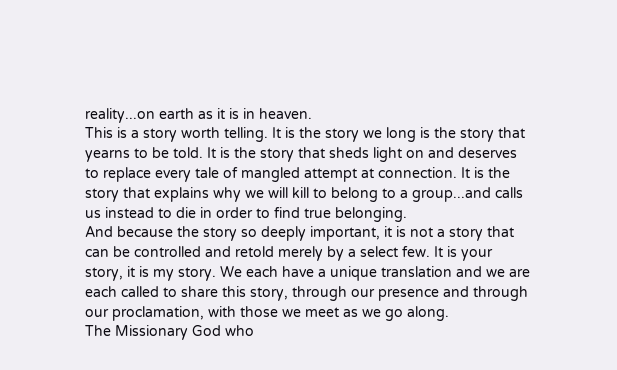reality...on earth as it is in heaven.
This is a story worth telling. It is the story we long is the story that yearns to be told. It is the story that sheds light on and deserves to replace every tale of mangled attempt at connection. It is the story that explains why we will kill to belong to a group...and calls us instead to die in order to find true belonging.
And because the story so deeply important, it is not a story that can be controlled and retold merely by a select few. It is your story, it is my story. We each have a unique translation and we are each called to share this story, through our presence and through our proclamation, with those we meet as we go along.
The Missionary God who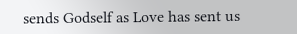sends Godself as Love has sent us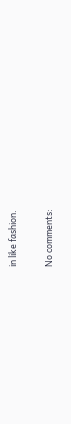in like fashion.

No comments: